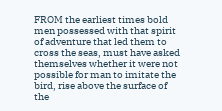FROM the earliest times bold men possessed with that spirit of adventure that led them to cross the seas, must have asked themselves whether it were not possible for man to imitate the bird, rise above the surface of the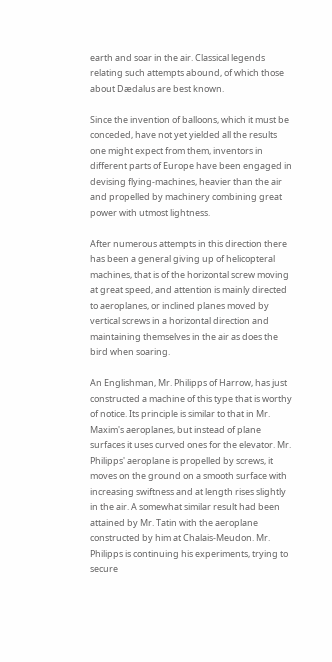earth and soar in the air. Classical legends relating such attempts abound, of which those about Dædalus are best known.

Since the invention of balloons, which it must be conceded, have not yet yielded all the results one might expect from them, inventors in different parts of Europe have been engaged in devising flying-machines, heavier than the air and propelled by machinery combining great power with utmost lightness.

After numerous attempts in this direction there has been a general giving up of helicopteral machines, that is of the horizontal screw moving at great speed, and attention is mainly directed to aeroplanes, or inclined planes moved by vertical screws in a horizontal direction and maintaining themselves in the air as does the bird when soaring.

An Englishman, Mr. Philipps of Harrow, has just constructed a machine of this type that is worthy of notice. Its principle is similar to that in Mr. Maxim's aeroplanes, but instead of plane surfaces it uses curved ones for the elevator. Mr. Philipps' aeroplane is propelled by screws, it moves on the ground on a smooth surface with increasing swiftness and at length rises slightly in the air. A somewhat similar result had been attained by Mr. Tatin with the aeroplane constructed by him at Chalais-Meudon. Mr. Philipps is continuing his experiments, trying to secure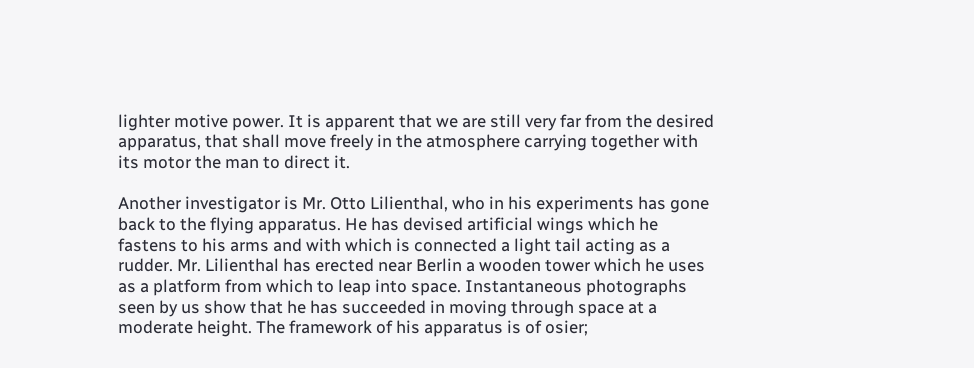lighter motive power. It is apparent that we are still very far from the desired apparatus, that shall move freely in the atmosphere carrying together with its motor the man to direct it.

Another investigator is Mr. Otto Lilienthal, who in his experiments has gone back to the flying apparatus. He has devised artificial wings which he fastens to his arms and with which is connected a light tail acting as a rudder. Mr. Lilienthal has erected near Berlin a wooden tower which he uses as a platform from which to leap into space. Instantaneous photographs seen by us show that he has succeeded in moving through space at a moderate height. The framework of his apparatus is of osier;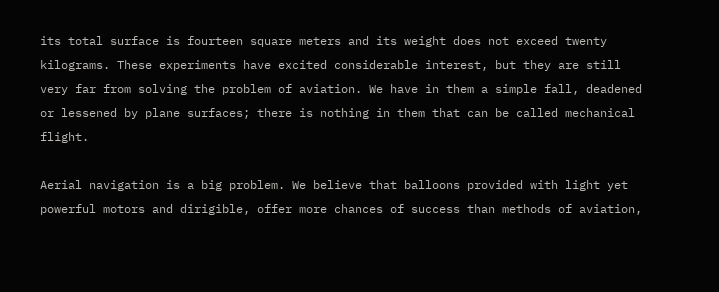its total surface is fourteen square meters and its weight does not exceed twenty kilograms. These experiments have excited considerable interest, but they are still very far from solving the problem of aviation. We have in them a simple fall, deadened or lessened by plane surfaces; there is nothing in them that can be called mechanical flight.

Aerial navigation is a big problem. We believe that balloons provided with light yet powerful motors and dirigible, offer more chances of success than methods of aviation,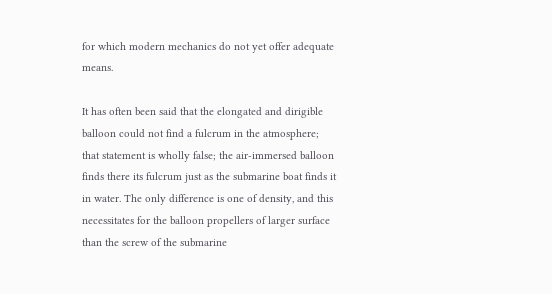for which modern mechanics do not yet offer adequate means.

It has often been said that the elongated and dirigible balloon could not find a fulcrum in the atmosphere; that statement is wholly false; the air-immersed balloon finds there its fulcrum just as the submarine boat finds it in water. The only difference is one of density, and this necessitates for the balloon propellers of larger surface than the screw of the submarine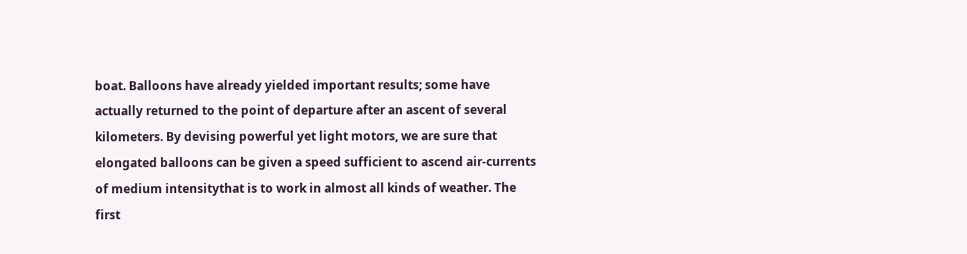boat. Balloons have already yielded important results; some have actually returned to the point of departure after an ascent of several kilometers. By devising powerful yet light motors, we are sure that elongated balloons can be given a speed sufficient to ascend air-currents of medium intensitythat is to work in almost all kinds of weather. The first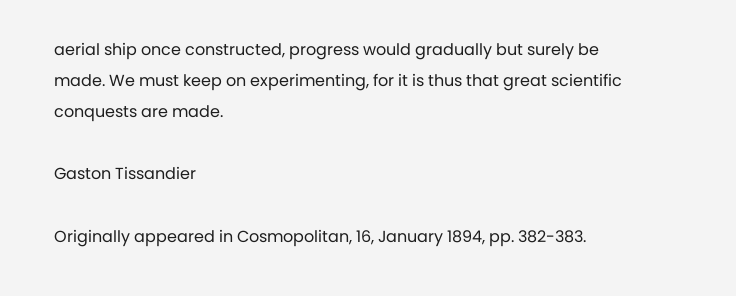aerial ship once constructed, progress would gradually but surely be made. We must keep on experimenting, for it is thus that great scientific conquests are made.

Gaston Tissandier

Originally appeared in Cosmopolitan, 16, January 1894, pp. 382-383.